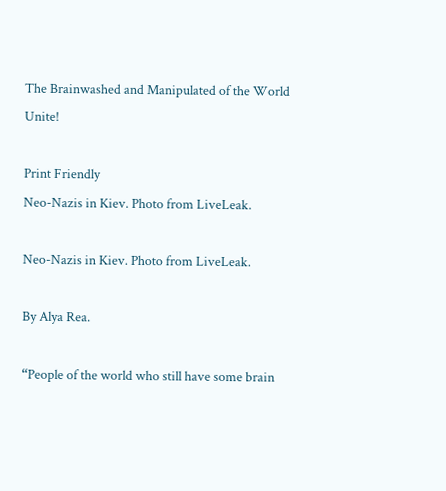The Brainwashed and Manipulated of the World Unite!

Print Friendly
Neo-Nazis in Kiev. Photo from LiveLeak.

Neo-Nazis in Kiev. Photo from LiveLeak.

By Alya Rea.

“People of the world who still have some brain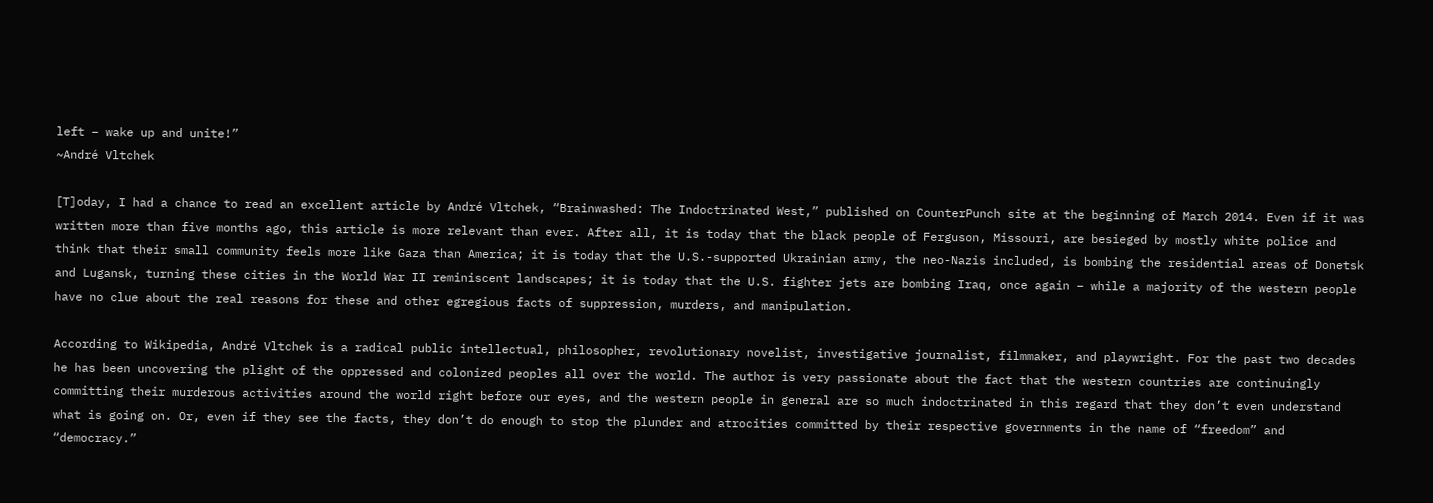left – wake up and unite!”
~André Vltchek

[T]oday, I had a chance to read an excellent article by André Vltchek, “Brainwashed: The Indoctrinated West,” published on CounterPunch site at the beginning of March 2014. Even if it was written more than five months ago, this article is more relevant than ever. After all, it is today that the black people of Ferguson, Missouri, are besieged by mostly white police and think that their small community feels more like Gaza than America; it is today that the U.S.-supported Ukrainian army, the neo-Nazis included, is bombing the residential areas of Donetsk and Lugansk, turning these cities in the World War II reminiscent landscapes; it is today that the U.S. fighter jets are bombing Iraq, once again – while a majority of the western people have no clue about the real reasons for these and other egregious facts of suppression, murders, and manipulation.

According to Wikipedia, André Vltchek is a radical public intellectual, philosopher, revolutionary novelist, investigative journalist, filmmaker, and playwright. For the past two decades he has been uncovering the plight of the oppressed and colonized peoples all over the world. The author is very passionate about the fact that the western countries are continuingly committing their murderous activities around the world right before our eyes, and the western people in general are so much indoctrinated in this regard that they don’t even understand what is going on. Or, even if they see the facts, they don’t do enough to stop the plunder and atrocities committed by their respective governments in the name of “freedom” and “democracy.”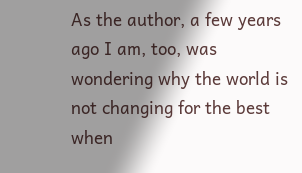As the author, a few years ago I am, too, was wondering why the world is not changing for the best when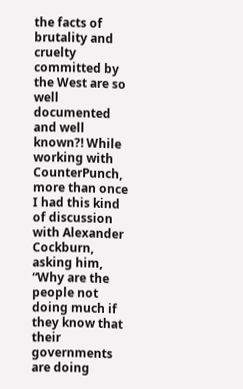the facts of brutality and cruelty committed by the West are so well documented and well known?! While working with CounterPunch, more than once I had this kind of discussion with Alexander Cockburn, asking him, “Why are the people not doing much if they know that their governments are doing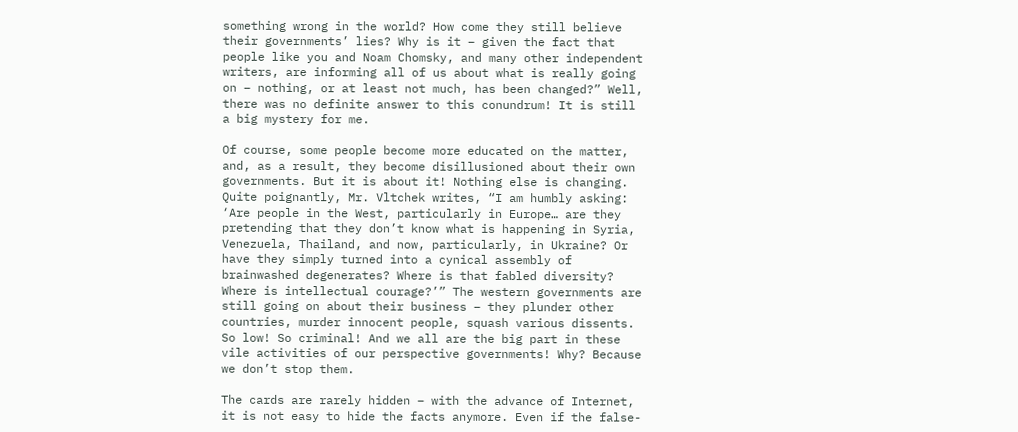something wrong in the world? How come they still believe their governments’ lies? Why is it – given the fact that people like you and Noam Chomsky, and many other independent writers, are informing all of us about what is really going on – nothing, or at least not much, has been changed?” Well, there was no definite answer to this conundrum! It is still a big mystery for me.

Of course, some people become more educated on the matter, and, as a result, they become disillusioned about their own governments. But it is about it! Nothing else is changing. Quite poignantly, Mr. Vltchek writes, “I am humbly asking: ‘Are people in the West, particularly in Europe… are they pretending that they don’t know what is happening in Syria, Venezuela, Thailand, and now, particularly, in Ukraine? Or have they simply turned into a cynical assembly of brainwashed degenerates? Where is that fabled diversity? Where is intellectual courage?’” The western governments are still going on about their business – they plunder other countries, murder innocent people, squash various dissents. So low! So criminal! And we all are the big part in these vile activities of our perspective governments! Why? Because we don’t stop them.

The cards are rarely hidden – with the advance of Internet, it is not easy to hide the facts anymore. Even if the false-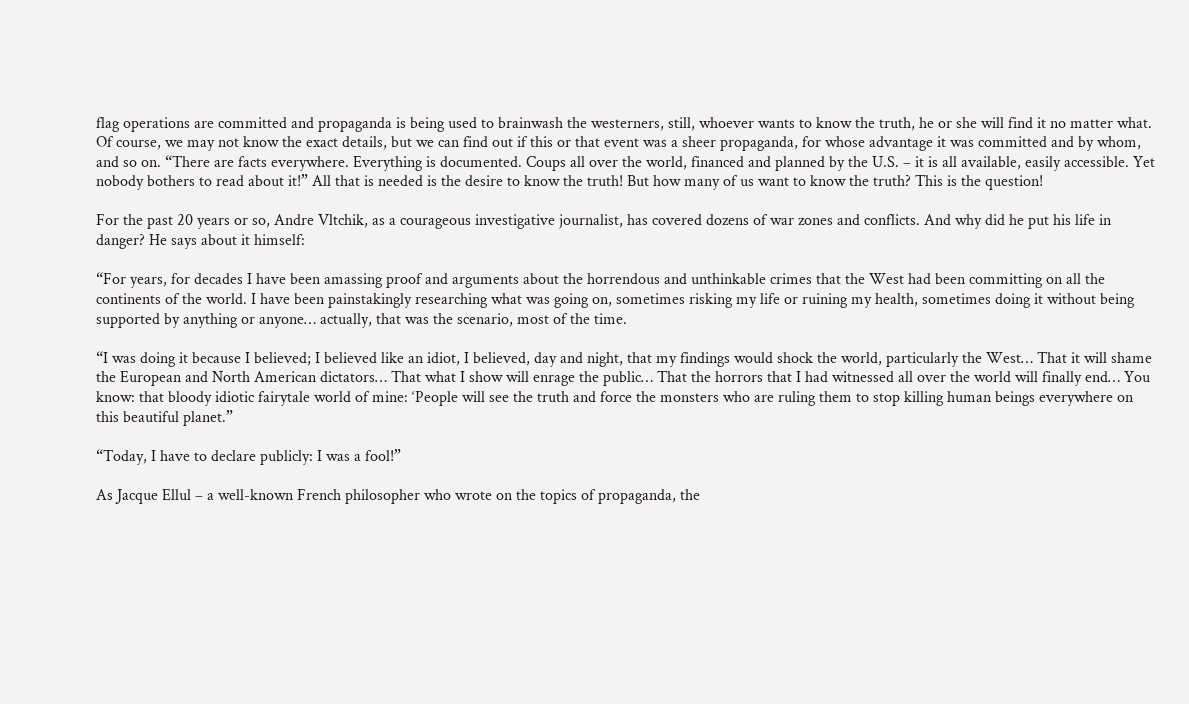flag operations are committed and propaganda is being used to brainwash the westerners, still, whoever wants to know the truth, he or she will find it no matter what. Of course, we may not know the exact details, but we can find out if this or that event was a sheer propaganda, for whose advantage it was committed and by whom, and so on. “There are facts everywhere. Everything is documented. Coups all over the world, financed and planned by the U.S. – it is all available, easily accessible. Yet nobody bothers to read about it!” All that is needed is the desire to know the truth! But how many of us want to know the truth? This is the question!

For the past 20 years or so, Andre Vltchik, as a courageous investigative journalist, has covered dozens of war zones and conflicts. And why did he put his life in danger? He says about it himself:

“For years, for decades I have been amassing proof and arguments about the horrendous and unthinkable crimes that the West had been committing on all the continents of the world. I have been painstakingly researching what was going on, sometimes risking my life or ruining my health, sometimes doing it without being supported by anything or anyone… actually, that was the scenario, most of the time.

“I was doing it because I believed; I believed like an idiot, I believed, day and night, that my findings would shock the world, particularly the West… That it will shame the European and North American dictators… That what I show will enrage the public… That the horrors that I had witnessed all over the world will finally end… You know: that bloody idiotic fairytale world of mine: ‘People will see the truth and force the monsters who are ruling them to stop killing human beings everywhere on this beautiful planet.”

“Today, I have to declare publicly: I was a fool!”

As Jacque Ellul – a well-known French philosopher who wrote on the topics of propaganda, the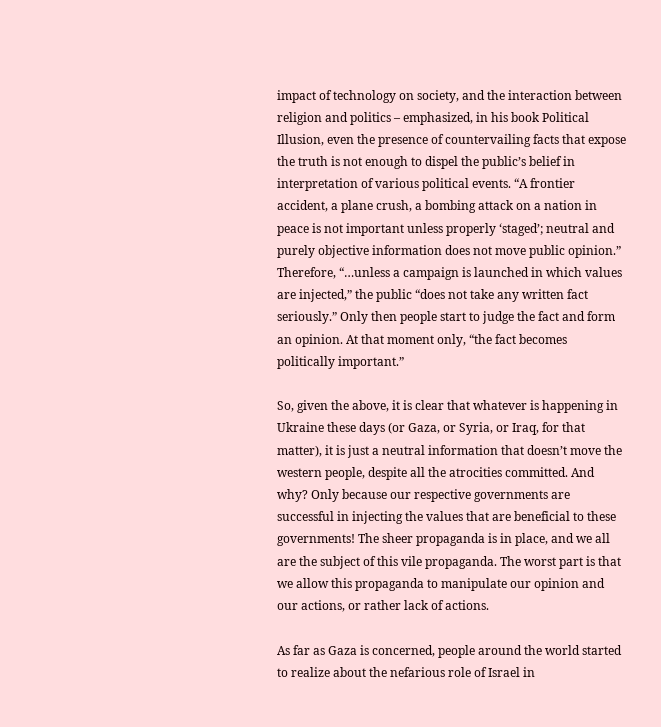impact of technology on society, and the interaction between religion and politics – emphasized, in his book Political Illusion, even the presence of countervailing facts that expose the truth is not enough to dispel the public’s belief in interpretation of various political events. “A frontier accident, a plane crush, a bombing attack on a nation in peace is not important unless properly ‘staged’; neutral and purely objective information does not move public opinion.” Therefore, “…unless a campaign is launched in which values are injected,” the public “does not take any written fact seriously.” Only then people start to judge the fact and form an opinion. At that moment only, “the fact becomes politically important.”

So, given the above, it is clear that whatever is happening in Ukraine these days (or Gaza, or Syria, or Iraq, for that matter), it is just a neutral information that doesn’t move the western people, despite all the atrocities committed. And why? Only because our respective governments are successful in injecting the values that are beneficial to these governments! The sheer propaganda is in place, and we all are the subject of this vile propaganda. The worst part is that we allow this propaganda to manipulate our opinion and our actions, or rather lack of actions.

As far as Gaza is concerned, people around the world started to realize about the nefarious role of Israel in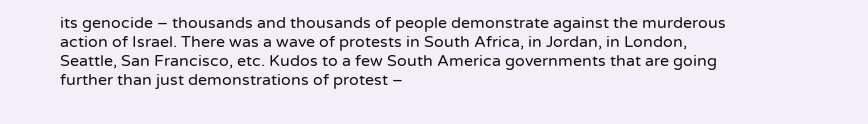its genocide – thousands and thousands of people demonstrate against the murderous action of Israel. There was a wave of protests in South Africa, in Jordan, in London, Seattle, San Francisco, etc. Kudos to a few South America governments that are going further than just demonstrations of protest –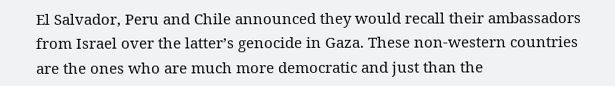El Salvador, Peru and Chile announced they would recall their ambassadors from Israel over the latter’s genocide in Gaza. These non-western countries are the ones who are much more democratic and just than the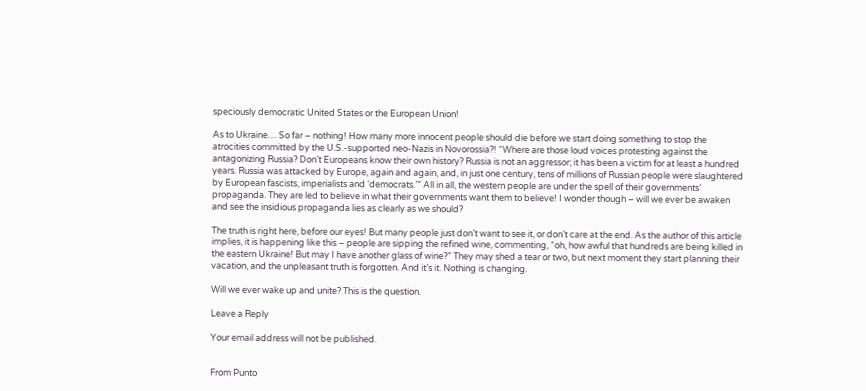speciously democratic United States or the European Union!

As to Ukraine… So far – nothing! How many more innocent people should die before we start doing something to stop the atrocities committed by the U.S.-supported neo-Nazis in Novorossia?! “Where are those loud voices protesting against the antagonizing Russia? Don’t Europeans know their own history? Russia is not an aggressor; it has been a victim for at least a hundred years. Russia was attacked by Europe, again and again, and, in just one century, tens of millions of Russian people were slaughtered by European fascists, imperialists and ‘democrats.’” All in all, the western people are under the spell of their governments’ propaganda. They are led to believe in what their governments want them to believe! I wonder though – will we ever be awaken and see the insidious propaganda lies as clearly as we should?

The truth is right here, before our eyes! But many people just don’t want to see it, or don’t care at the end. As the author of this article implies, it is happening like this – people are sipping the refined wine, commenting, “oh, how awful that hundreds are being killed in the eastern Ukraine! But may I have another glass of wine?” They may shed a tear or two, but next moment they start planning their vacation, and the unpleasant truth is forgotten. And it’s it. Nothing is changing.

Will we ever wake up and unite? This is the question.

Leave a Reply

Your email address will not be published.


From Punto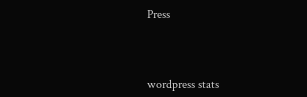Press



wordpress stats